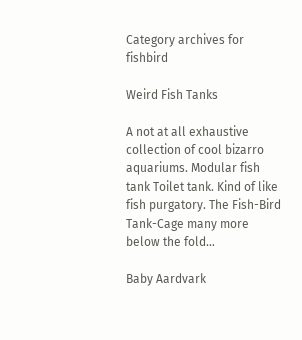Category archives for fishbird

Weird Fish Tanks

A not at all exhaustive collection of cool bizarro aquariums. Modular fish tank Toilet tank. Kind of like fish purgatory. The Fish-Bird Tank-Cage many more below the fold…

Baby Aardvark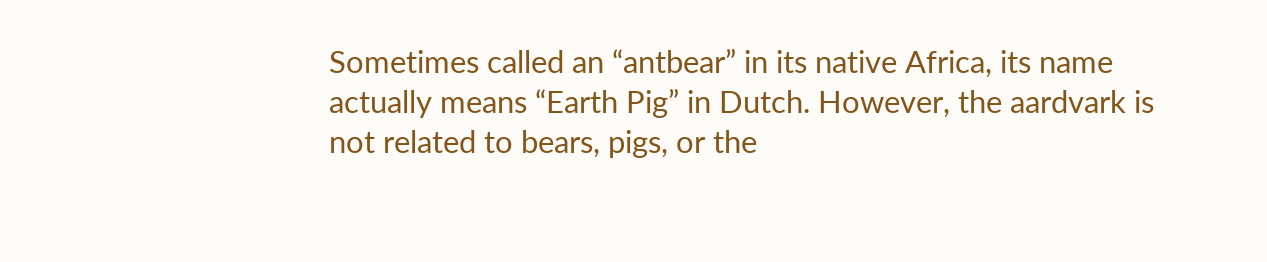Sometimes called an “antbear” in its native Africa, its name actually means “Earth Pig” in Dutch. However, the aardvark is not related to bears, pigs, or the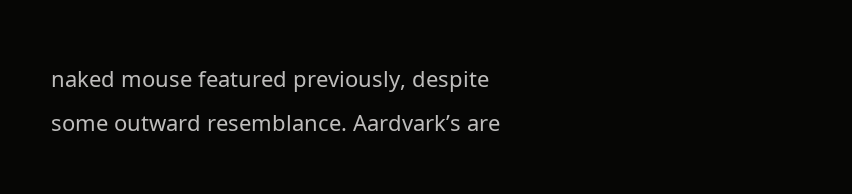naked mouse featured previously, despite some outward resemblance. Aardvark’s are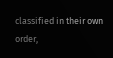classified in their own order,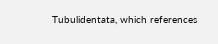Tubulidentata, which references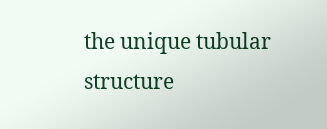the unique tubular structure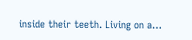inside their teeth. Living on a…